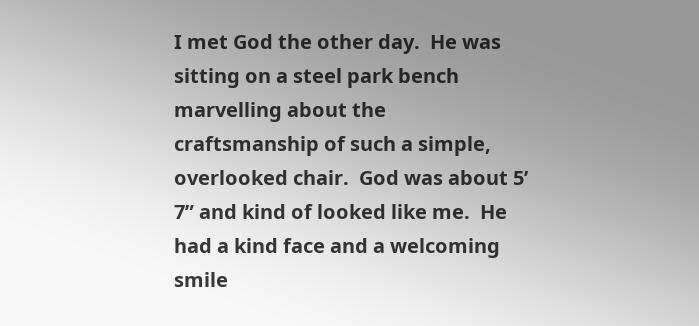I met God the other day.  He was sitting on a steel park bench marvelling about the craftsmanship of such a simple, overlooked chair.  God was about 5’ 7” and kind of looked like me.  He had a kind face and a welcoming smile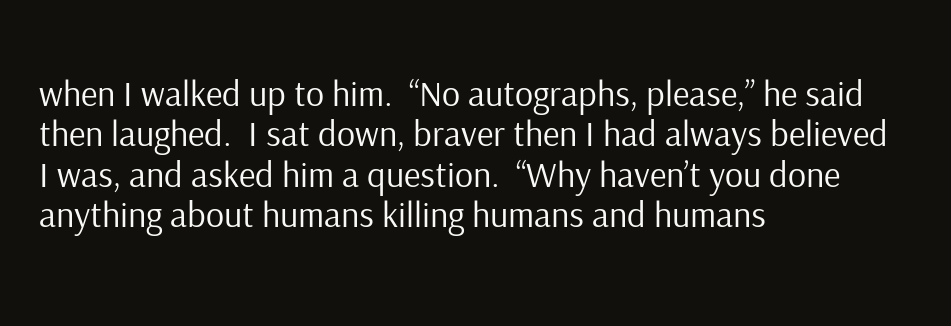when I walked up to him.  “No autographs, please,” he said then laughed.  I sat down, braver then I had always believed I was, and asked him a question.  “Why haven’t you done anything about humans killing humans and humans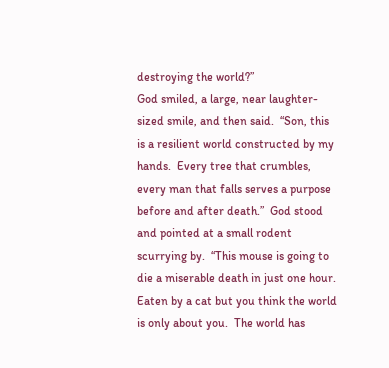destroying the world?”
God smiled, a large, near laughter-sized smile, and then said.  “Son, this is a resilient world constructed by my hands.  Every tree that crumbles, every man that falls serves a purpose before and after death.”  God stood and pointed at a small rodent scurrying by.  “This mouse is going to die a miserable death in just one hour.  Eaten by a cat but you think the world is only about you.  The world has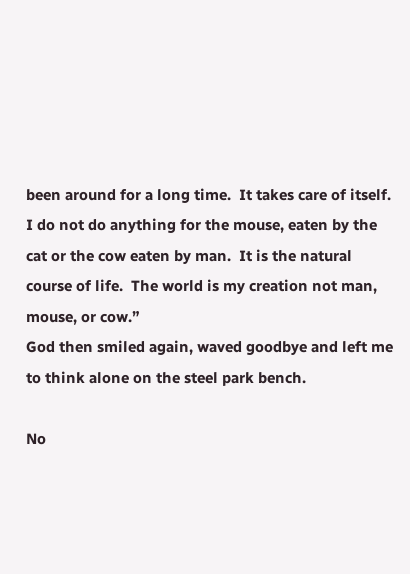been around for a long time.  It takes care of itself.  I do not do anything for the mouse, eaten by the cat or the cow eaten by man.  It is the natural course of life.  The world is my creation not man, mouse, or cow.”
God then smiled again, waved goodbye and left me to think alone on the steel park bench.

No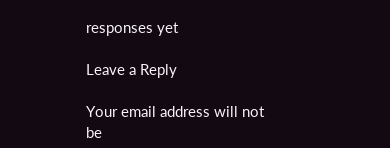responses yet

Leave a Reply

Your email address will not be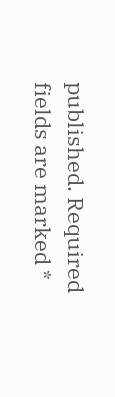published. Required fields are marked *